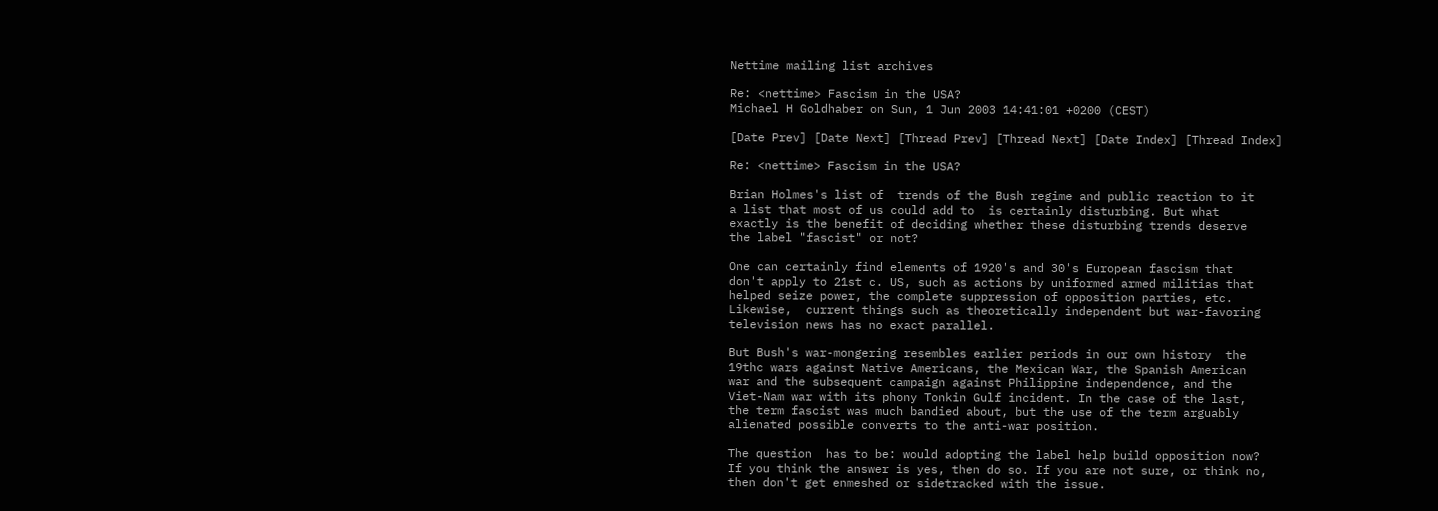Nettime mailing list archives

Re: <nettime> Fascism in the USA?
Michael H Goldhaber on Sun, 1 Jun 2003 14:41:01 +0200 (CEST)

[Date Prev] [Date Next] [Thread Prev] [Thread Next] [Date Index] [Thread Index]

Re: <nettime> Fascism in the USA?

Brian Holmes's list of  trends of the Bush regime and public reaction to it
a list that most of us could add to  is certainly disturbing. But what
exactly is the benefit of deciding whether these disturbing trends deserve
the label "fascist" or not?

One can certainly find elements of 1920's and 30's European fascism that
don't apply to 21st c. US, such as actions by uniformed armed militias that
helped seize power, the complete suppression of opposition parties, etc.
Likewise,  current things such as theoretically independent but war-favoring
television news has no exact parallel.

But Bush's war-mongering resembles earlier periods in our own history  the
19thc wars against Native Americans, the Mexican War, the Spanish American
war and the subsequent campaign against Philippine independence, and the
Viet-Nam war with its phony Tonkin Gulf incident. In the case of the last,
the term fascist was much bandied about, but the use of the term arguably
alienated possible converts to the anti-war position.

The question  has to be: would adopting the label help build opposition now?
If you think the answer is yes, then do so. If you are not sure, or think no,
then don't get enmeshed or sidetracked with the issue.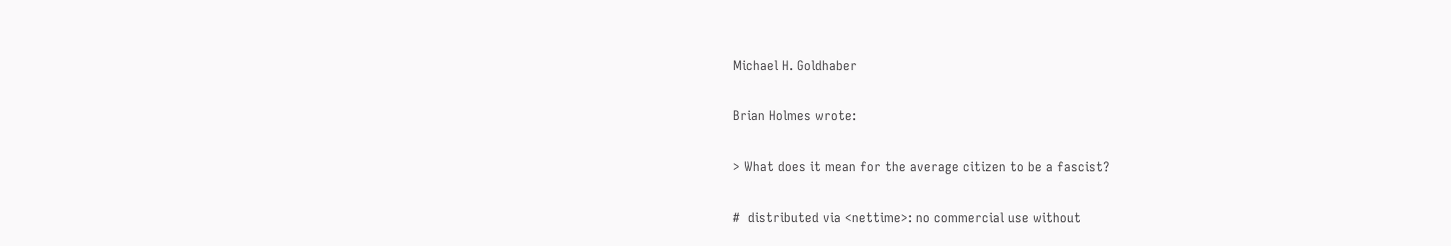Michael H. Goldhaber

Brian Holmes wrote:

> What does it mean for the average citizen to be a fascist?

#  distributed via <nettime>: no commercial use without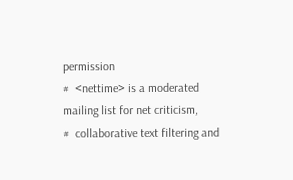permission
#  <nettime> is a moderated mailing list for net criticism,
#  collaborative text filtering and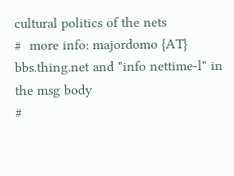cultural politics of the nets
#  more info: majordomo {AT} bbs.thing.net and "info nettime-l" in the msg body
#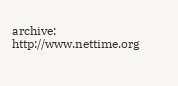archive: http://www.nettime.org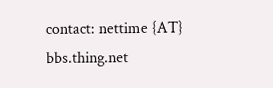contact: nettime {AT} bbs.thing.net